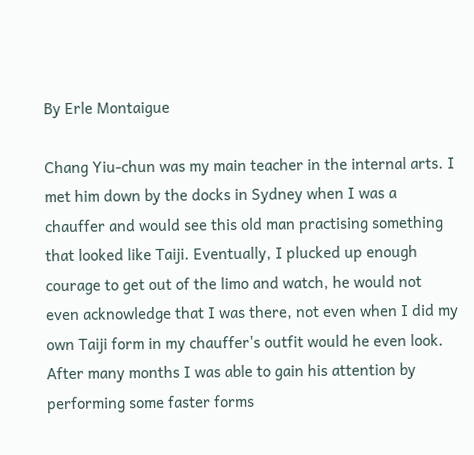By Erle Montaigue

Chang Yiu-chun was my main teacher in the internal arts. I met him down by the docks in Sydney when I was a chauffer and would see this old man practising something that looked like Taiji. Eventually, I plucked up enough courage to get out of the limo and watch, he would not even acknowledge that I was there, not even when I did my own Taiji form in my chauffer's outfit would he even look. After many months I was able to gain his attention by performing some faster forms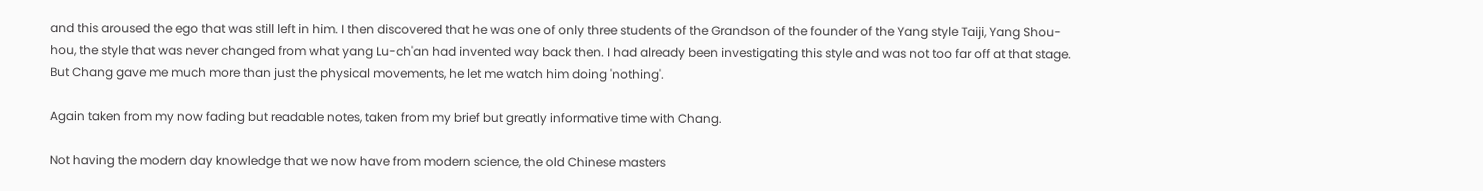and this aroused the ego that was still left in him. I then discovered that he was one of only three students of the Grandson of the founder of the Yang style Taiji, Yang Shou-hou, the style that was never changed from what yang Lu-ch'an had invented way back then. I had already been investigating this style and was not too far off at that stage. But Chang gave me much more than just the physical movements, he let me watch him doing 'nothing'.

Again taken from my now fading but readable notes, taken from my brief but greatly informative time with Chang.

Not having the modern day knowledge that we now have from modern science, the old Chinese masters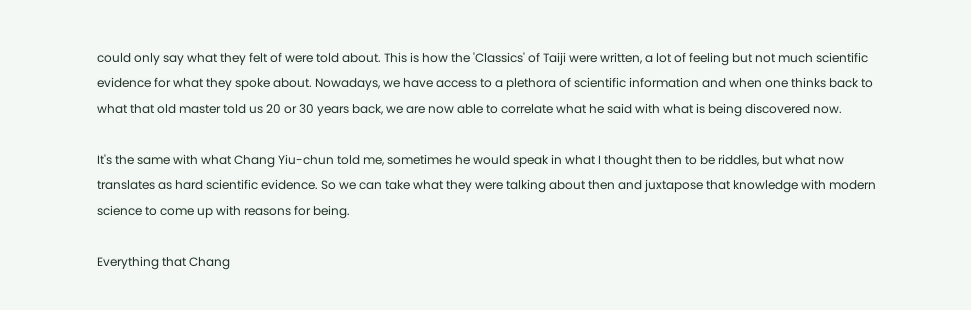could only say what they felt of were told about. This is how the 'Classics' of Taiji were written, a lot of feeling but not much scientific evidence for what they spoke about. Nowadays, we have access to a plethora of scientific information and when one thinks back to what that old master told us 20 or 30 years back, we are now able to correlate what he said with what is being discovered now.

It's the same with what Chang Yiu-chun told me, sometimes he would speak in what I thought then to be riddles, but what now translates as hard scientific evidence. So we can take what they were talking about then and juxtapose that knowledge with modern science to come up with reasons for being.

Everything that Chang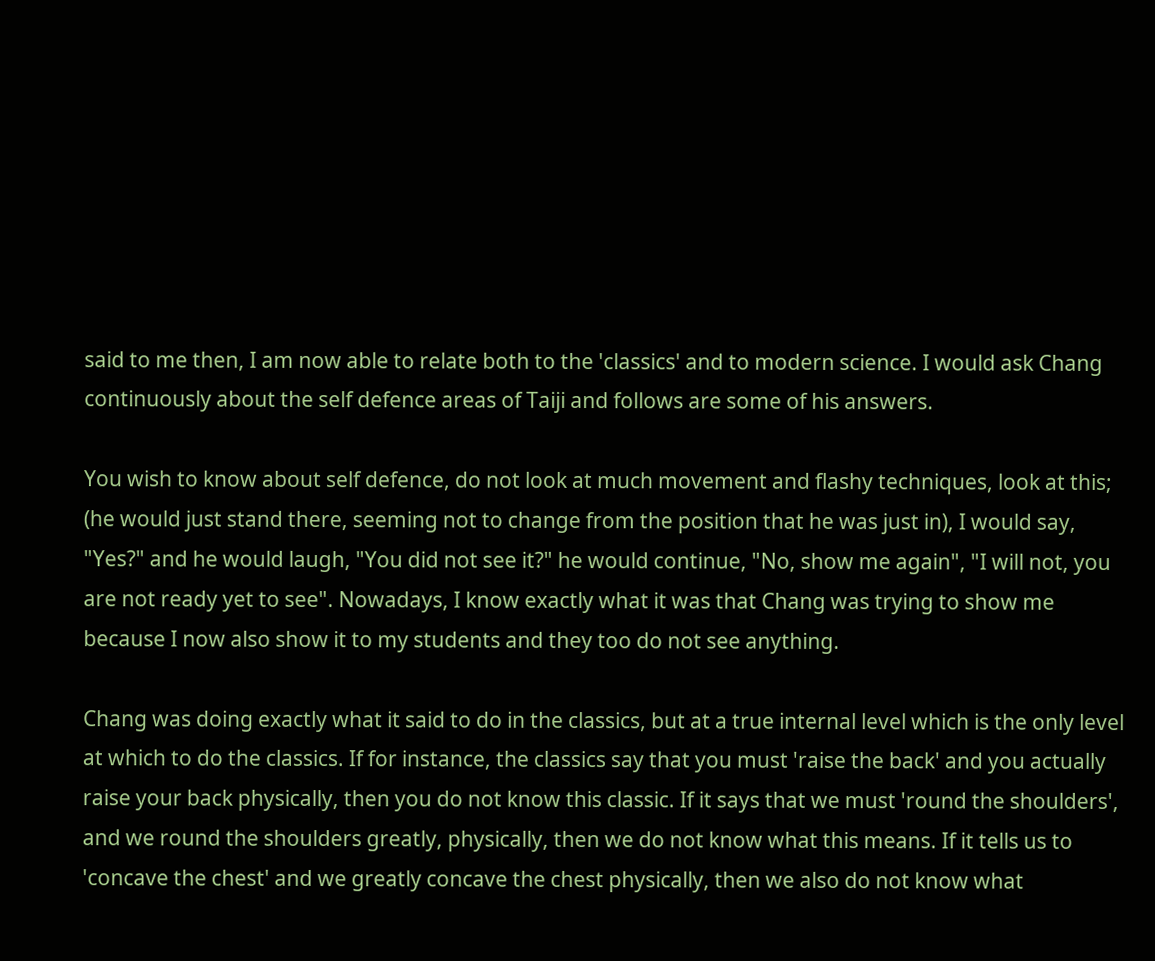said to me then, I am now able to relate both to the 'classics' and to modern science. I would ask Chang continuously about the self defence areas of Taiji and follows are some of his answers.

You wish to know about self defence, do not look at much movement and flashy techniques, look at this; (he would just stand there, seeming not to change from the position that he was just in), I would say, "Yes?" and he would laugh, "You did not see it?" he would continue, "No, show me again", "I will not, you are not ready yet to see". Nowadays, I know exactly what it was that Chang was trying to show me because I now also show it to my students and they too do not see anything.

Chang was doing exactly what it said to do in the classics, but at a true internal level which is the only level at which to do the classics. If for instance, the classics say that you must 'raise the back' and you actually raise your back physically, then you do not know this classic. If it says that we must 'round the shoulders', and we round the shoulders greatly, physically, then we do not know what this means. If it tells us to 'concave the chest' and we greatly concave the chest physically, then we also do not know what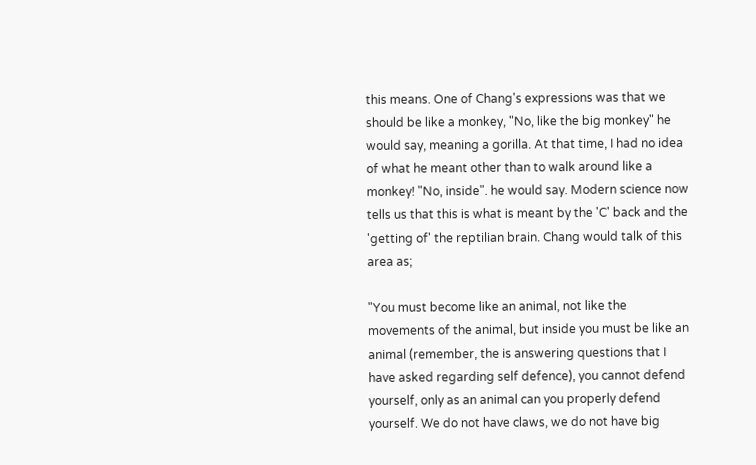this means. One of Chang's expressions was that we should be like a monkey, "No, like the big monkey" he would say, meaning a gorilla. At that time, I had no idea of what he meant other than to walk around like a monkey! "No, inside". he would say. Modern science now tells us that this is what is meant by the 'C' back and the 'getting of' the reptilian brain. Chang would talk of this area as;

"You must become like an animal, not like the movements of the animal, but inside you must be like an animal (remember, the is answering questions that I have asked regarding self defence), you cannot defend yourself, only as an animal can you properly defend yourself. We do not have claws, we do not have big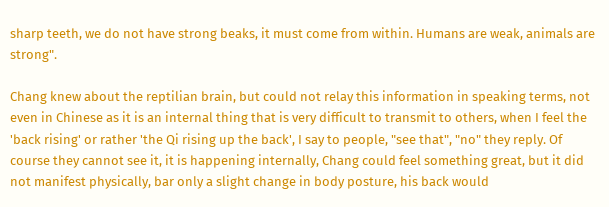sharp teeth, we do not have strong beaks, it must come from within. Humans are weak, animals are strong".

Chang knew about the reptilian brain, but could not relay this information in speaking terms, not even in Chinese as it is an internal thing that is very difficult to transmit to others, when I feel the 'back rising' or rather 'the Qi rising up the back', I say to people, "see that", "no" they reply. Of course they cannot see it, it is happening internally, Chang could feel something great, but it did not manifest physically, bar only a slight change in body posture, his back would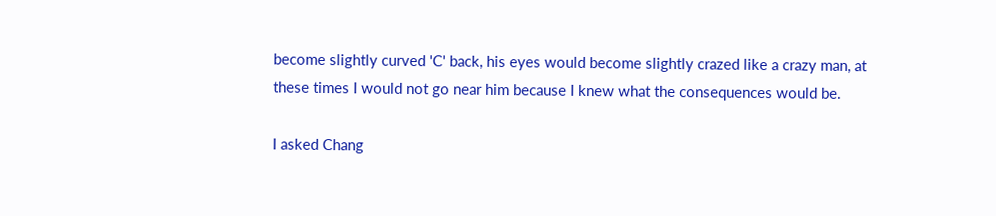become slightly curved 'C' back, his eyes would become slightly crazed like a crazy man, at these times I would not go near him because I knew what the consequences would be.

I asked Chang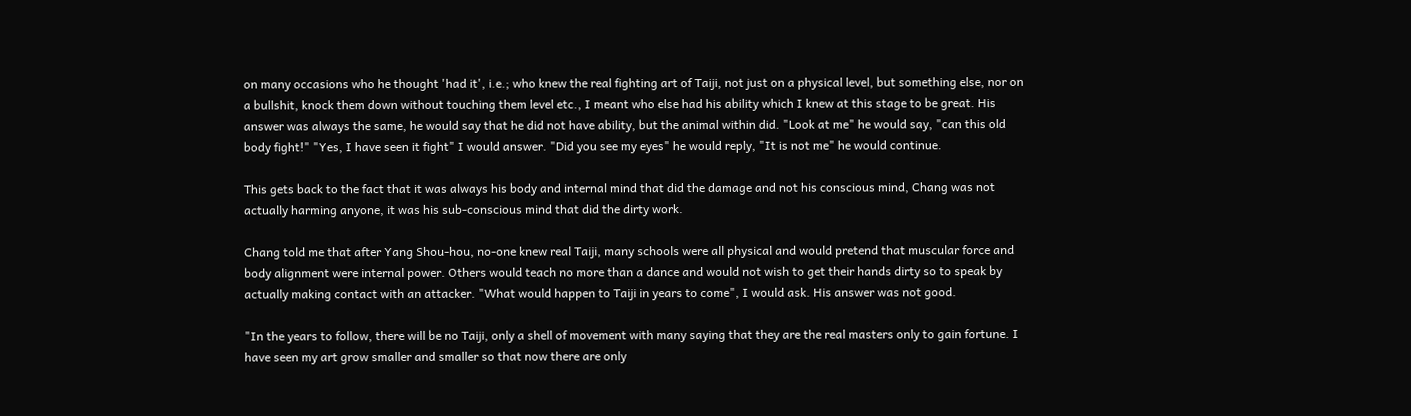on many occasions who he thought 'had it', i.e.; who knew the real fighting art of Taiji, not just on a physical level, but something else, nor on a bullshit, knock them down without touching them level etc., I meant who else had his ability which I knew at this stage to be great. His answer was always the same, he would say that he did not have ability, but the animal within did. "Look at me" he would say, "can this old body fight!" "Yes, I have seen it fight" I would answer. "Did you see my eyes" he would reply, "It is not me" he would continue.

This gets back to the fact that it was always his body and internal mind that did the damage and not his conscious mind, Chang was not actually harming anyone, it was his sub-conscious mind that did the dirty work.

Chang told me that after Yang Shou-hou, no-one knew real Taiji, many schools were all physical and would pretend that muscular force and body alignment were internal power. Others would teach no more than a dance and would not wish to get their hands dirty so to speak by actually making contact with an attacker. "What would happen to Taiji in years to come", I would ask. His answer was not good.

"In the years to follow, there will be no Taiji, only a shell of movement with many saying that they are the real masters only to gain fortune. I have seen my art grow smaller and smaller so that now there are only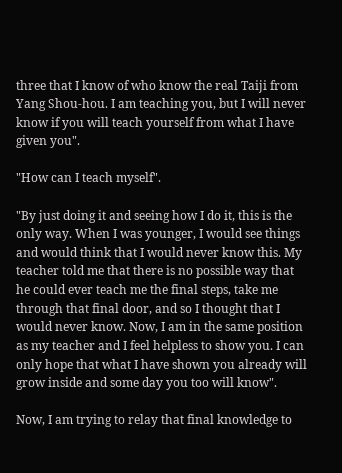three that I know of who know the real Taiji from Yang Shou-hou. I am teaching you, but I will never know if you will teach yourself from what I have given you".

"How can I teach myself".

"By just doing it and seeing how I do it, this is the only way. When I was younger, I would see things and would think that I would never know this. My teacher told me that there is no possible way that he could ever teach me the final steps, take me through that final door, and so I thought that I would never know. Now, I am in the same position as my teacher and I feel helpless to show you. I can only hope that what I have shown you already will grow inside and some day you too will know".

Now, I am trying to relay that final knowledge to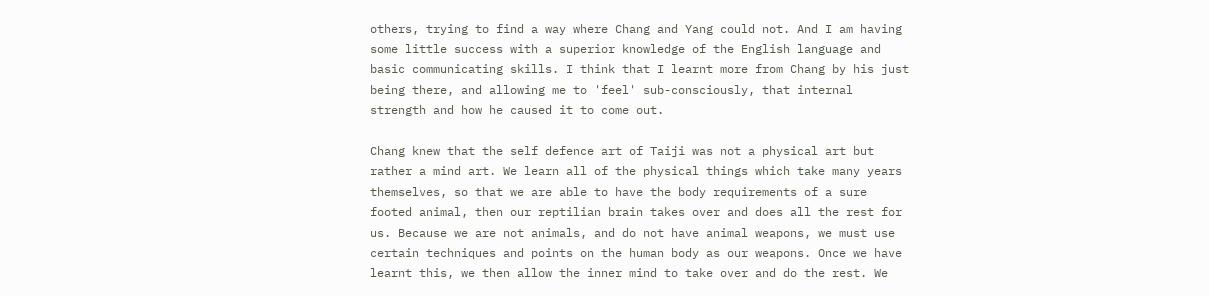others, trying to find a way where Chang and Yang could not. And I am having some little success with a superior knowledge of the English language and basic communicating skills. I think that I learnt more from Chang by his just being there, and allowing me to 'feel' sub-consciously, that internal strength and how he caused it to come out.

Chang knew that the self defence art of Taiji was not a physical art but rather a mind art. We learn all of the physical things which take many years themselves, so that we are able to have the body requirements of a sure footed animal, then our reptilian brain takes over and does all the rest for us. Because we are not animals, and do not have animal weapons, we must use certain techniques and points on the human body as our weapons. Once we have learnt this, we then allow the inner mind to take over and do the rest. We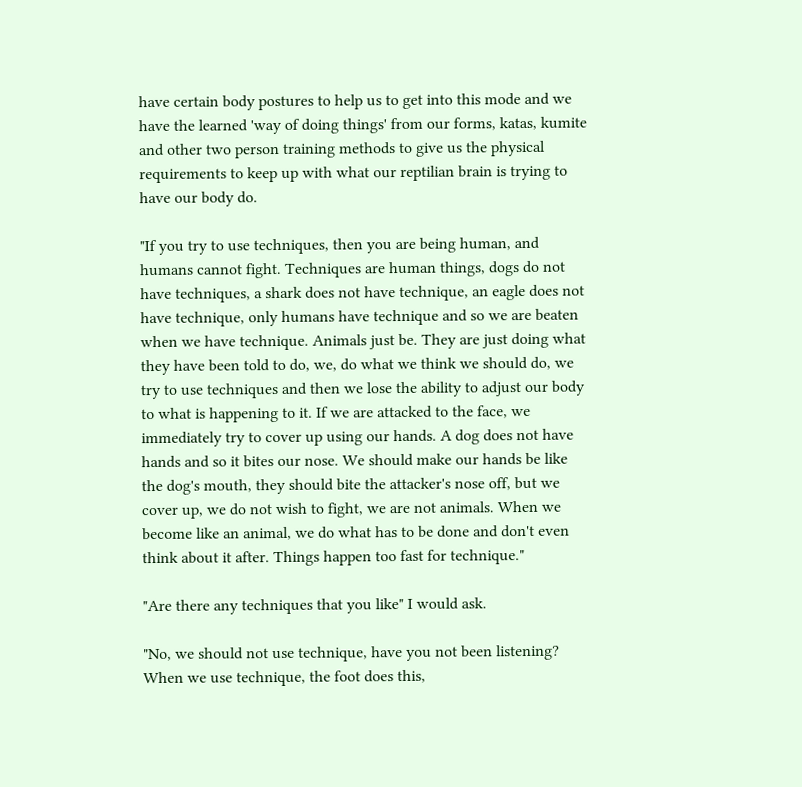have certain body postures to help us to get into this mode and we have the learned 'way of doing things' from our forms, katas, kumite and other two person training methods to give us the physical requirements to keep up with what our reptilian brain is trying to have our body do.

"If you try to use techniques, then you are being human, and humans cannot fight. Techniques are human things, dogs do not have techniques, a shark does not have technique, an eagle does not have technique, only humans have technique and so we are beaten when we have technique. Animals just be. They are just doing what they have been told to do, we, do what we think we should do, we try to use techniques and then we lose the ability to adjust our body to what is happening to it. If we are attacked to the face, we immediately try to cover up using our hands. A dog does not have hands and so it bites our nose. We should make our hands be like the dog's mouth, they should bite the attacker's nose off, but we cover up, we do not wish to fight, we are not animals. When we become like an animal, we do what has to be done and don't even think about it after. Things happen too fast for technique."

"Are there any techniques that you like" I would ask.

"No, we should not use technique, have you not been listening? When we use technique, the foot does this,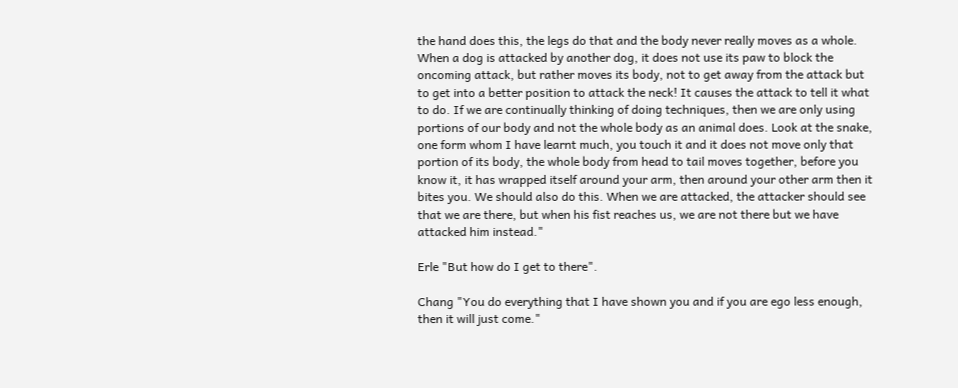the hand does this, the legs do that and the body never really moves as a whole. When a dog is attacked by another dog, it does not use its paw to block the oncoming attack, but rather moves its body, not to get away from the attack but to get into a better position to attack the neck! It causes the attack to tell it what to do. If we are continually thinking of doing techniques, then we are only using portions of our body and not the whole body as an animal does. Look at the snake, one form whom I have learnt much, you touch it and it does not move only that portion of its body, the whole body from head to tail moves together, before you know it, it has wrapped itself around your arm, then around your other arm then it bites you. We should also do this. When we are attacked, the attacker should see that we are there, but when his fist reaches us, we are not there but we have attacked him instead."

Erle "But how do I get to there".

Chang "You do everything that I have shown you and if you are ego less enough, then it will just come."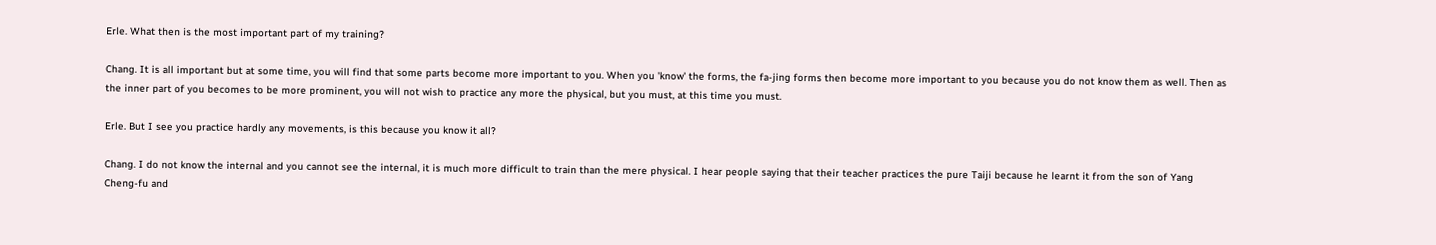Erle. What then is the most important part of my training?

Chang. It is all important but at some time, you will find that some parts become more important to you. When you 'know' the forms, the fa-jing forms then become more important to you because you do not know them as well. Then as the inner part of you becomes to be more prominent, you will not wish to practice any more the physical, but you must, at this time you must.

Erle. But I see you practice hardly any movements, is this because you know it all?

Chang. I do not know the internal and you cannot see the internal, it is much more difficult to train than the mere physical. I hear people saying that their teacher practices the pure Taiji because he learnt it from the son of Yang Cheng-fu and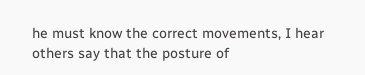he must know the correct movements, I hear others say that the posture of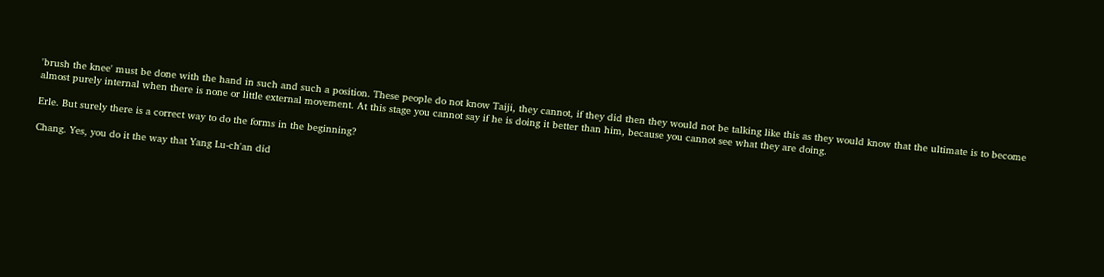'brush the knee' must be done with the hand in such and such a position. These people do not know Taiji, they cannot, if they did then they would not be talking like this as they would know that the ultimate is to become almost purely internal when there is none or little external movement. At this stage you cannot say if he is doing it better than him, because you cannot see what they are doing.

Erle. But surely there is a correct way to do the forms in the beginning?

Chang. Yes, you do it the way that Yang Lu-ch'an did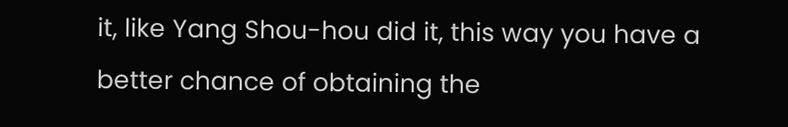it, like Yang Shou-hou did it, this way you have a better chance of obtaining the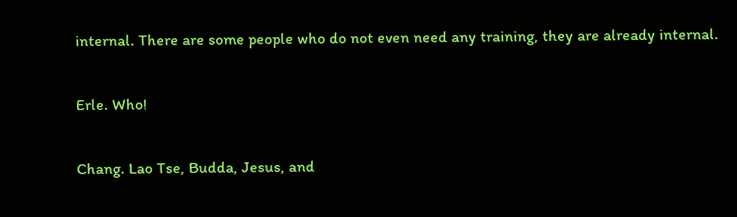internal. There are some people who do not even need any training, they are already internal.

Erle. Who!

Chang. Lao Tse, Budda, Jesus, and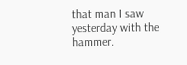that man I saw yesterday with the hammer.